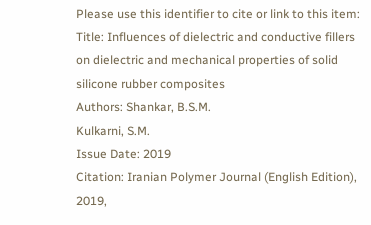Please use this identifier to cite or link to this item:
Title: Influences of dielectric and conductive fillers on dielectric and mechanical properties of solid silicone rubber composites
Authors: Shankar, B.S.M.
Kulkarni, S.M.
Issue Date: 2019
Citation: Iranian Polymer Journal (English Edition), 2019,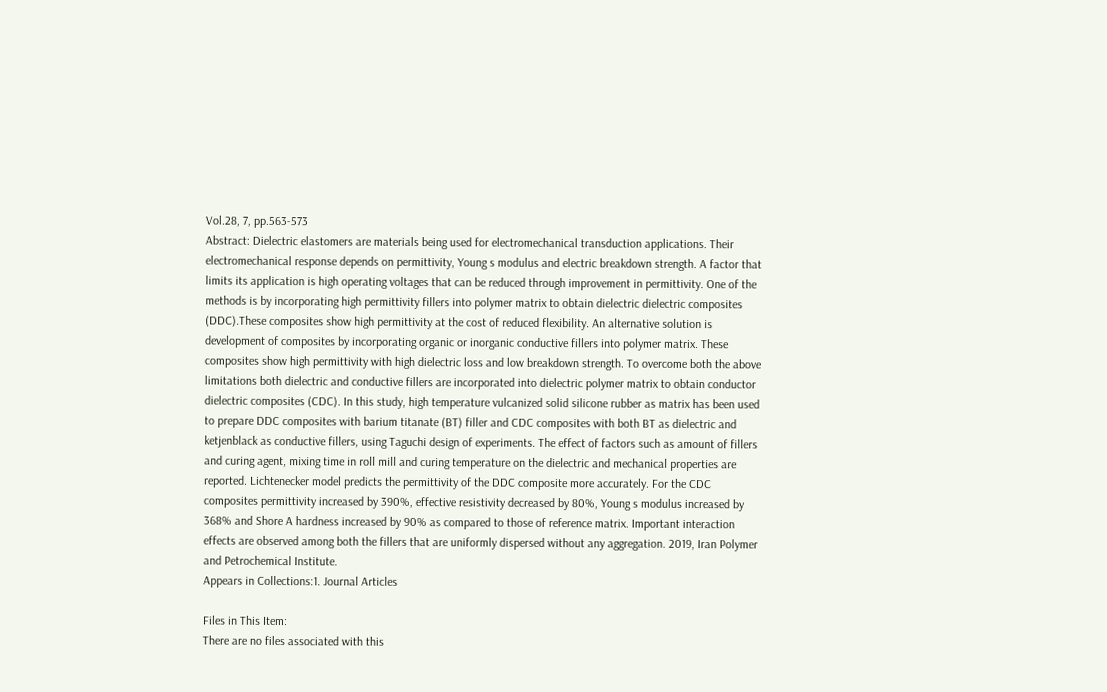Vol.28, 7, pp.563-573
Abstract: Dielectric elastomers are materials being used for electromechanical transduction applications. Their electromechanical response depends on permittivity, Young s modulus and electric breakdown strength. A factor that limits its application is high operating voltages that can be reduced through improvement in permittivity. One of the methods is by incorporating high permittivity fillers into polymer matrix to obtain dielectric dielectric composites (DDC).These composites show high permittivity at the cost of reduced flexibility. An alternative solution is development of composites by incorporating organic or inorganic conductive fillers into polymer matrix. These composites show high permittivity with high dielectric loss and low breakdown strength. To overcome both the above limitations both dielectric and conductive fillers are incorporated into dielectric polymer matrix to obtain conductor dielectric composites (CDC). In this study, high temperature vulcanized solid silicone rubber as matrix has been used to prepare DDC composites with barium titanate (BT) filler and CDC composites with both BT as dielectric and ketjenblack as conductive fillers, using Taguchi design of experiments. The effect of factors such as amount of fillers and curing agent, mixing time in roll mill and curing temperature on the dielectric and mechanical properties are reported. Lichtenecker model predicts the permittivity of the DDC composite more accurately. For the CDC composites permittivity increased by 390%, effective resistivity decreased by 80%, Young s modulus increased by 368% and Shore A hardness increased by 90% as compared to those of reference matrix. Important interaction effects are observed among both the fillers that are uniformly dispersed without any aggregation. 2019, Iran Polymer and Petrochemical Institute.
Appears in Collections:1. Journal Articles

Files in This Item:
There are no files associated with this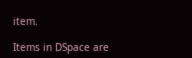item.

Items in DSpace are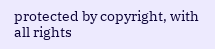protected by copyright, with all rights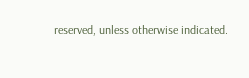reserved, unless otherwise indicated.